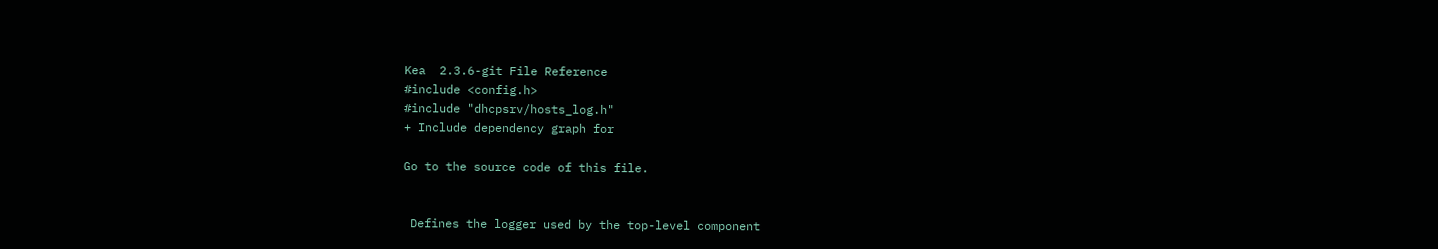Kea  2.3.6-git File Reference
#include <config.h>
#include "dhcpsrv/hosts_log.h"
+ Include dependency graph for

Go to the source code of this file.


 Defines the logger used by the top-level component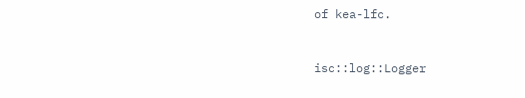of kea-lfc.


isc::log::Logger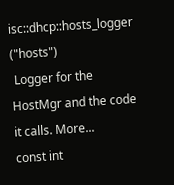isc::dhcp::hosts_logger ("hosts")
 Logger for the HostMgr and the code it calls. More...
const int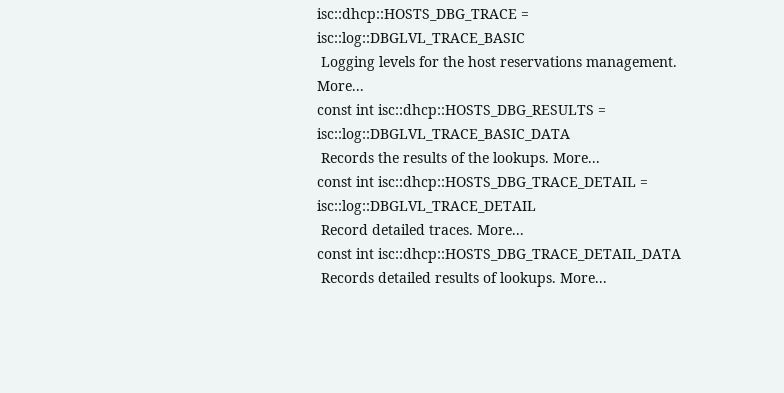isc::dhcp::HOSTS_DBG_TRACE = isc::log::DBGLVL_TRACE_BASIC
 Logging levels for the host reservations management. More...
const int isc::dhcp::HOSTS_DBG_RESULTS = isc::log::DBGLVL_TRACE_BASIC_DATA
 Records the results of the lookups. More...
const int isc::dhcp::HOSTS_DBG_TRACE_DETAIL = isc::log::DBGLVL_TRACE_DETAIL
 Record detailed traces. More...
const int isc::dhcp::HOSTS_DBG_TRACE_DETAIL_DATA
 Records detailed results of lookups. More...